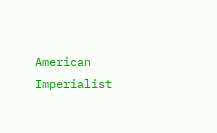American Imperialist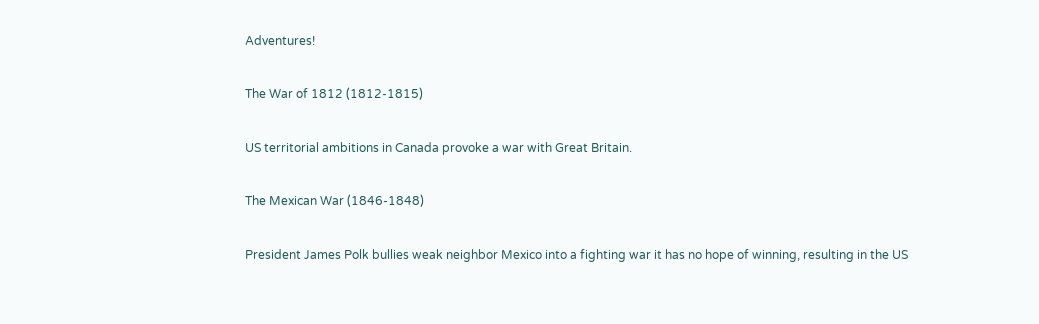Adventures!

The War of 1812 (1812-1815)

US territorial ambitions in Canada provoke a war with Great Britain.

The Mexican War (1846-1848)

President James Polk bullies weak neighbor Mexico into a fighting war it has no hope of winning, resulting in the US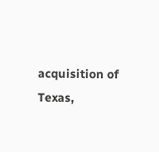acquisition of Texas,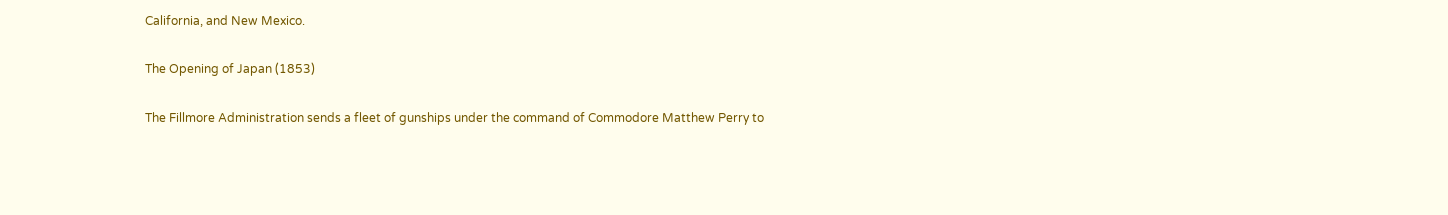California, and New Mexico.

The Opening of Japan (1853)

The Fillmore Administration sends a fleet of gunships under the command of Commodore Matthew Perry to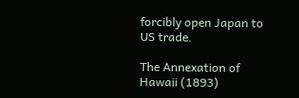forcibly open Japan to US trade.

The Annexation of Hawaii (1893)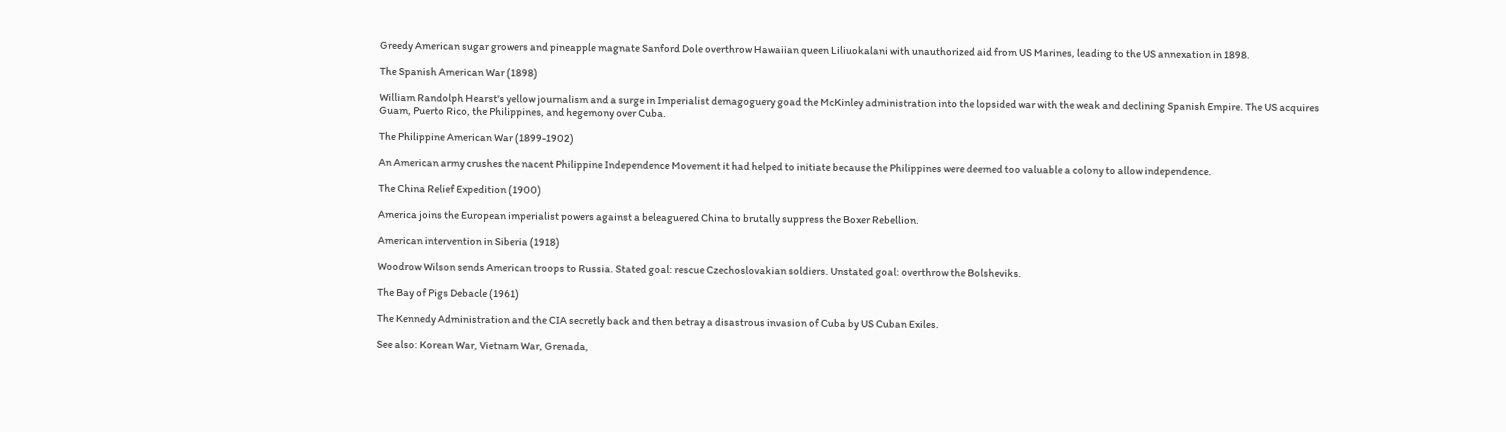Greedy American sugar growers and pineapple magnate Sanford Dole overthrow Hawaiian queen Liliuokalani with unauthorized aid from US Marines, leading to the US annexation in 1898.

The Spanish American War (1898)

William Randolph Hearst's yellow journalism and a surge in Imperialist demagoguery goad the McKinley administration into the lopsided war with the weak and declining Spanish Empire. The US acquires Guam, Puerto Rico, the Philippines, and hegemony over Cuba.

The Philippine American War (1899-1902)

An American army crushes the nacent Philippine Independence Movement it had helped to initiate because the Philippines were deemed too valuable a colony to allow independence.

The China Relief Expedition (1900)

America joins the European imperialist powers against a beleaguered China to brutally suppress the Boxer Rebellion.

American intervention in Siberia (1918)

Woodrow Wilson sends American troops to Russia. Stated goal: rescue Czechoslovakian soldiers. Unstated goal: overthrow the Bolsheviks.

The Bay of Pigs Debacle (1961)

The Kennedy Administration and the CIA secretly back and then betray a disastrous invasion of Cuba by US Cuban Exiles.

See also: Korean War, Vietnam War, Grenada,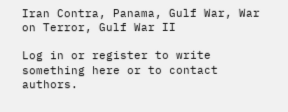Iran Contra, Panama, Gulf War, War on Terror, Gulf War II

Log in or register to write something here or to contact authors.